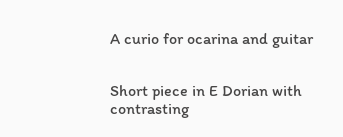A curio for ocarina and guitar


Short piece in E Dorian with contrasting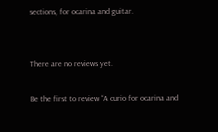sections, for ocarina and guitar.


There are no reviews yet.

Be the first to review “A curio for ocarina and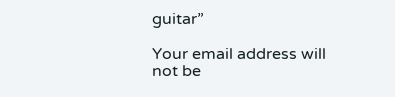guitar”

Your email address will not be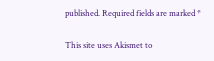published. Required fields are marked *

This site uses Akismet to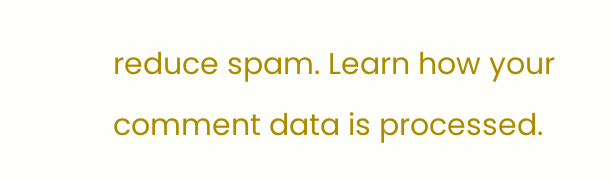reduce spam. Learn how your comment data is processed.